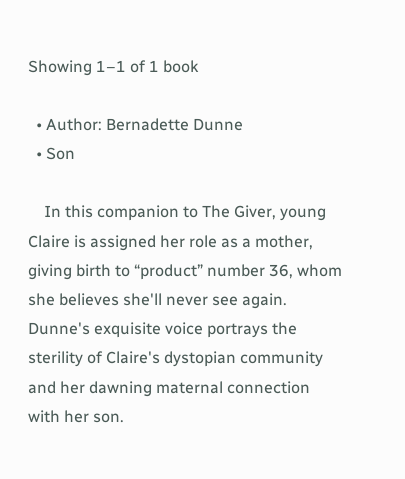Showing 1–1 of 1 book

  • Author: Bernadette Dunne
  • Son

    In this companion to The Giver, young Claire is assigned her role as a mother, giving birth to “product” number 36, whom she believes she'll never see again. Dunne's exquisite voice portrays the sterility of Claire's dystopian community and her dawning maternal connection with her son.